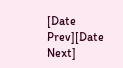[Date Prev][Date Next]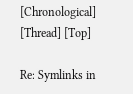[Chronological] [Thread] [Top]

Re: Symlinks in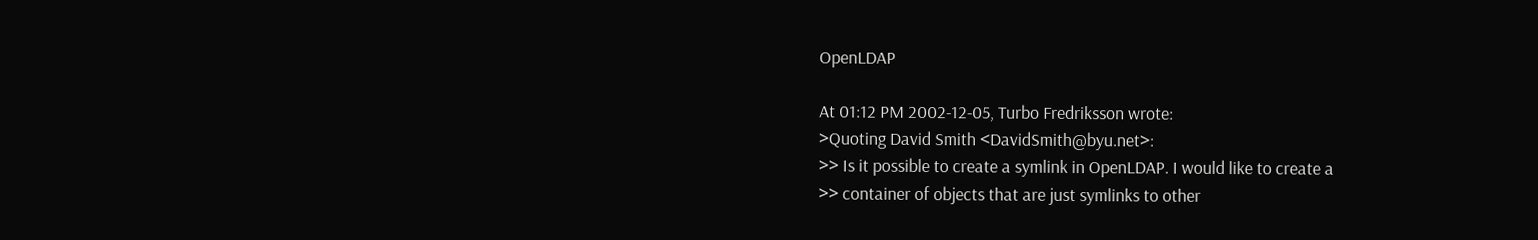OpenLDAP

At 01:12 PM 2002-12-05, Turbo Fredriksson wrote:
>Quoting David Smith <DavidSmith@byu.net>:
>> Is it possible to create a symlink in OpenLDAP. I would like to create a
>> container of objects that are just symlinks to other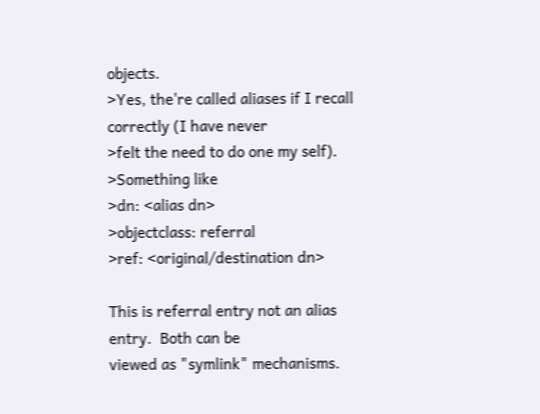objects.
>Yes, the're called aliases if I recall correctly (I have never
>felt the need to do one my self).
>Something like
>dn: <alias dn>
>objectclass: referral
>ref: <original/destination dn>

This is referral entry not an alias entry.  Both can be
viewed as "symlink" mechanisms.